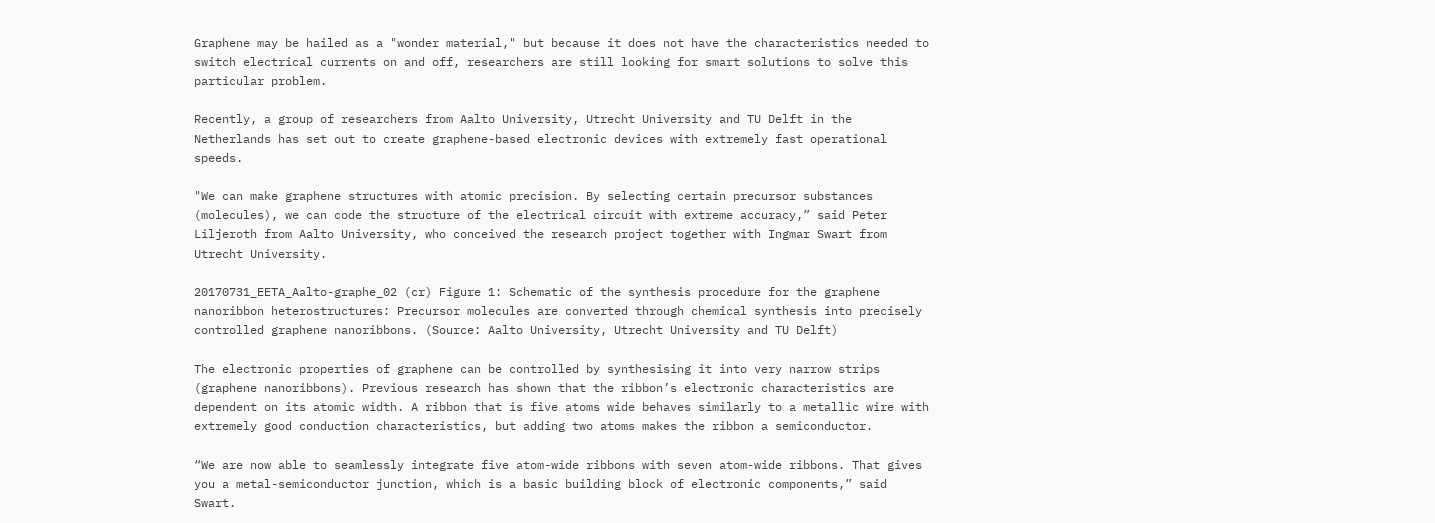Graphene may be hailed as a "wonder material," but because it does not have the characteristics needed to switch electrical currents on and off, researchers are still looking for smart solutions to solve this particular problem.

Recently, a group of researchers from Aalto University, Utrecht University and TU Delft in the Netherlands has set out to create graphene-based electronic devices with extremely fast operational speeds.

"We can make graphene structures with atomic precision. By selecting certain precursor substances (molecules), we can code the structure of the electrical circuit with extreme accuracy,” said Peter Liljeroth from Aalto University, who conceived the research project together with Ingmar Swart from Utrecht University.

20170731_EETA_Aalto-graphe_02 (cr) Figure 1: Schematic of the synthesis procedure for the graphene nanoribbon heterostructures: Precursor molecules are converted through chemical synthesis into precisely controlled graphene nanoribbons. (Source: Aalto University, Utrecht University and TU Delft)

The electronic properties of graphene can be controlled by synthesising it into very narrow strips (graphene nanoribbons). Previous research has shown that the ribbon’s electronic characteristics are dependent on its atomic width. A ribbon that is five atoms wide behaves similarly to a metallic wire with extremely good conduction characteristics, but adding two atoms makes the ribbon a semiconductor.

“We are now able to seamlessly integrate five atom-wide ribbons with seven atom-wide ribbons. That gives you a metal-semiconductor junction, which is a basic building block of electronic components,” said Swart.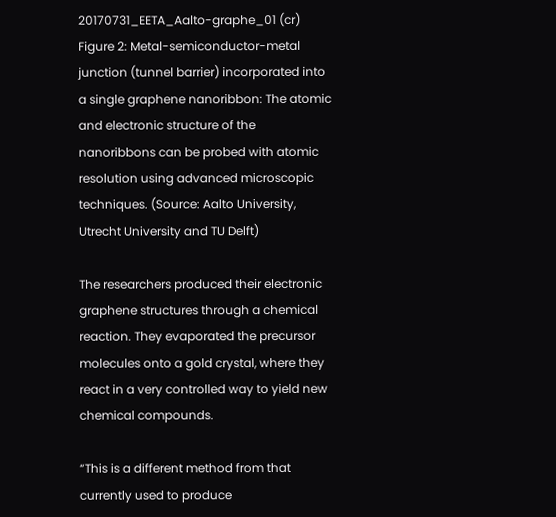20170731_EETA_Aalto-graphe_01 (cr) Figure 2: Metal-semiconductor-metal junction (tunnel barrier) incorporated into a single graphene nanoribbon: The atomic and electronic structure of the nanoribbons can be probed with atomic resolution using advanced microscopic techniques. (Source: Aalto University, Utrecht University and TU Delft)

The researchers produced their electronic graphene structures through a chemical reaction. They evaporated the precursor molecules onto a gold crystal, where they react in a very controlled way to yield new chemical compounds.

“This is a different method from that currently used to produce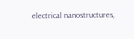electrical nanostructures,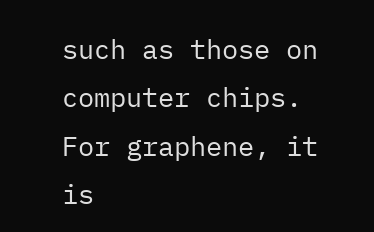such as those on computer chips. For graphene, it is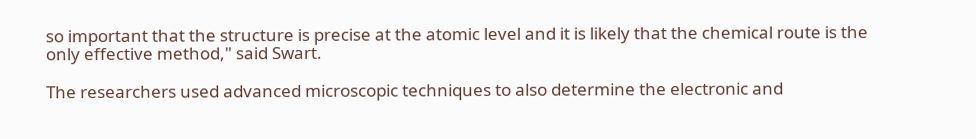so important that the structure is precise at the atomic level and it is likely that the chemical route is the only effective method," said Swart.

The researchers used advanced microscopic techniques to also determine the electronic and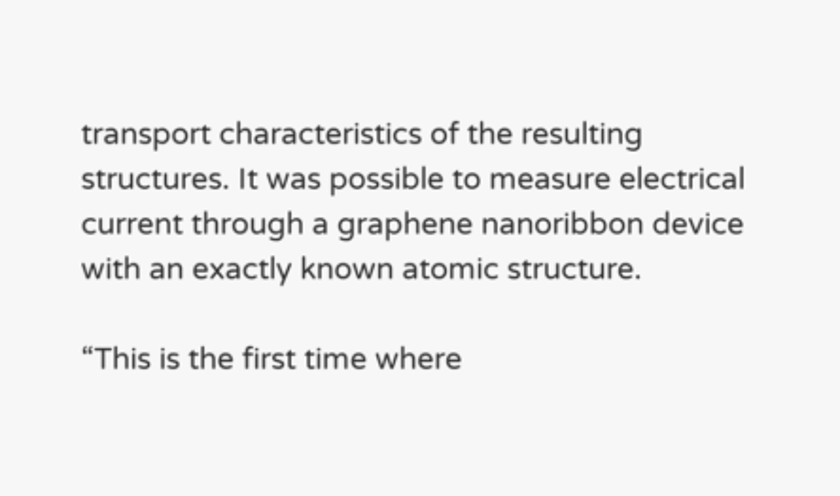transport characteristics of the resulting structures. It was possible to measure electrical current through a graphene nanoribbon device with an exactly known atomic structure.

“This is the first time where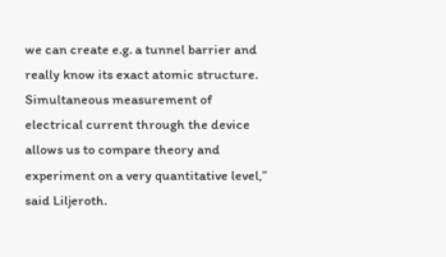we can create e.g. a tunnel barrier and really know its exact atomic structure. Simultaneous measurement of electrical current through the device allows us to compare theory and experiment on a very quantitative level,” said Liljeroth.